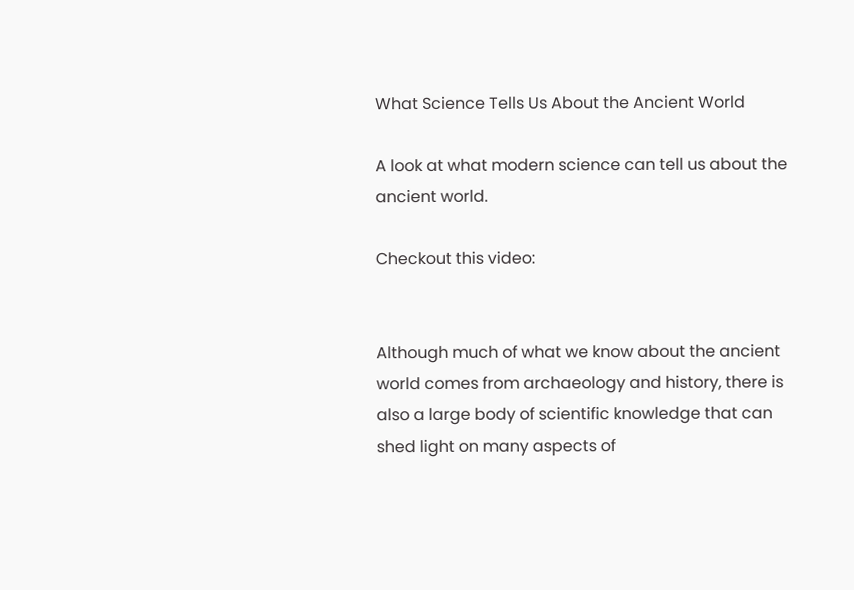What Science Tells Us About the Ancient World

A look at what modern science can tell us about the ancient world.

Checkout this video:


Although much of what we know about the ancient world comes from archaeology and history, there is also a large body of scientific knowledge that can shed light on many aspects of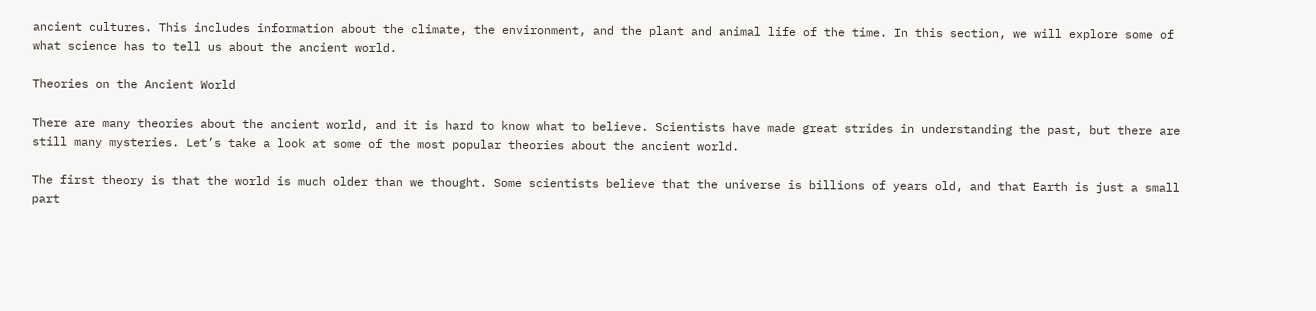ancient cultures. This includes information about the climate, the environment, and the plant and animal life of the time. In this section, we will explore some of what science has to tell us about the ancient world.

Theories on the Ancient World

There are many theories about the ancient world, and it is hard to know what to believe. Scientists have made great strides in understanding the past, but there are still many mysteries. Let’s take a look at some of the most popular theories about the ancient world.

The first theory is that the world is much older than we thought. Some scientists believe that the universe is billions of years old, and that Earth is just a small part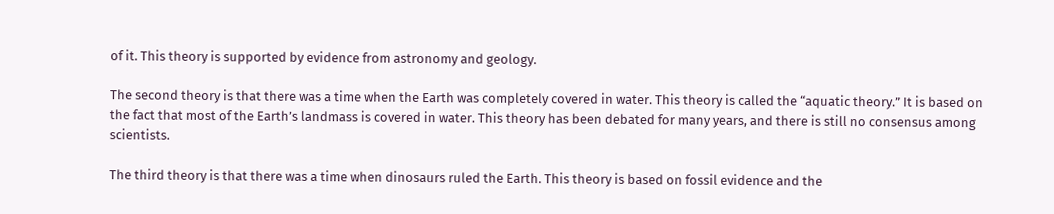of it. This theory is supported by evidence from astronomy and geology.

The second theory is that there was a time when the Earth was completely covered in water. This theory is called the “aquatic theory.” It is based on the fact that most of the Earth’s landmass is covered in water. This theory has been debated for many years, and there is still no consensus among scientists.

The third theory is that there was a time when dinosaurs ruled the Earth. This theory is based on fossil evidence and the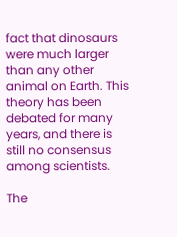fact that dinosaurs were much larger than any other animal on Earth. This theory has been debated for many years, and there is still no consensus among scientists.

The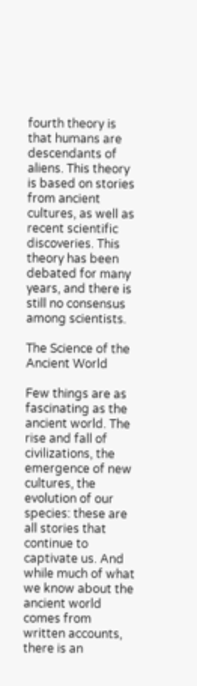fourth theory is that humans are descendants of aliens. This theory is based on stories from ancient cultures, as well as recent scientific discoveries. This theory has been debated for many years, and there is still no consensus among scientists.

The Science of the Ancient World

Few things are as fascinating as the ancient world. The rise and fall of civilizations, the emergence of new cultures, the evolution of our species: these are all stories that continue to captivate us. And while much of what we know about the ancient world comes from written accounts, there is an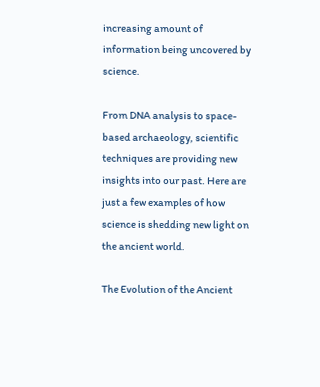increasing amount of information being uncovered by science.

From DNA analysis to space-based archaeology, scientific techniques are providing new insights into our past. Here are just a few examples of how science is shedding new light on the ancient world.

The Evolution of the Ancient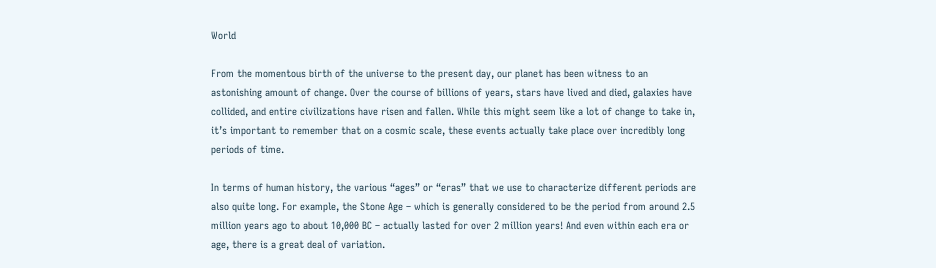World

From the momentous birth of the universe to the present day, our planet has been witness to an astonishing amount of change. Over the course of billions of years, stars have lived and died, galaxies have collided, and entire civilizations have risen and fallen. While this might seem like a lot of change to take in, it’s important to remember that on a cosmic scale, these events actually take place over incredibly long periods of time.

In terms of human history, the various “ages” or “eras” that we use to characterize different periods are also quite long. For example, the Stone Age – which is generally considered to be the period from around 2.5 million years ago to about 10,000 BC – actually lasted for over 2 million years! And even within each era or age, there is a great deal of variation.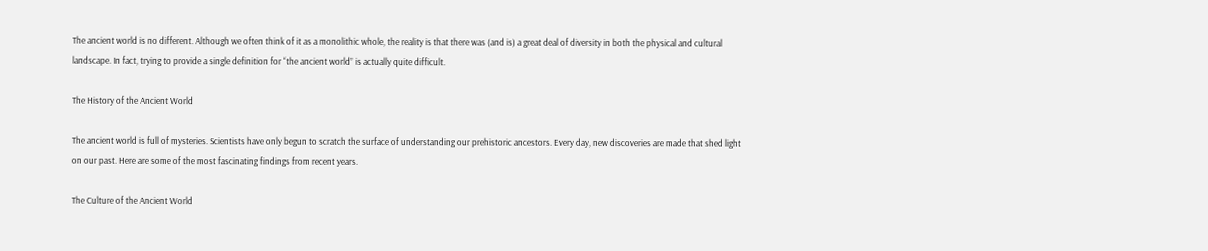The ancient world is no different. Although we often think of it as a monolithic whole, the reality is that there was (and is) a great deal of diversity in both the physical and cultural landscape. In fact, trying to provide a single definition for “the ancient world” is actually quite difficult.

The History of the Ancient World

The ancient world is full of mysteries. Scientists have only begun to scratch the surface of understanding our prehistoric ancestors. Every day, new discoveries are made that shed light on our past. Here are some of the most fascinating findings from recent years.

The Culture of the Ancient World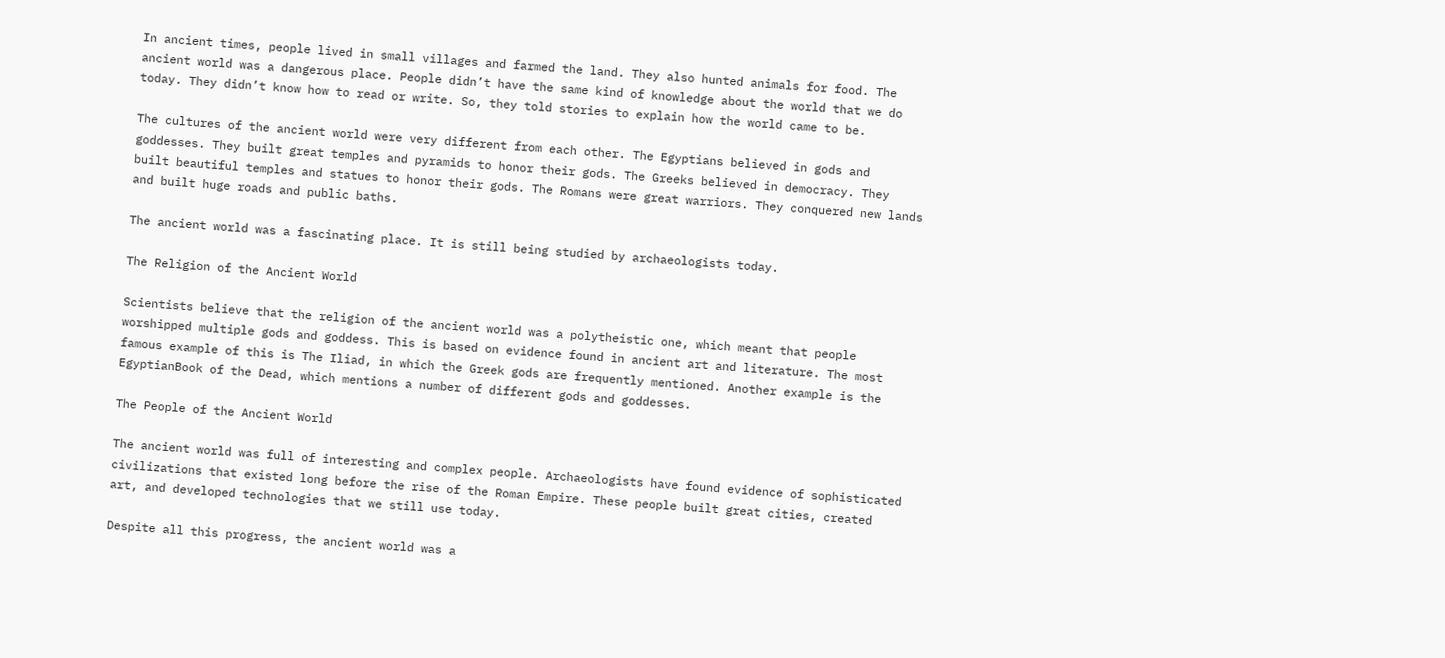In ancient times, people lived in small villages and farmed the land. They also hunted animals for food. The ancient world was a dangerous place. People didn’t have the same kind of knowledge about the world that we do today. They didn’t know how to read or write. So, they told stories to explain how the world came to be.

The cultures of the ancient world were very different from each other. The Egyptians believed in gods and goddesses. They built great temples and pyramids to honor their gods. The Greeks believed in democracy. They built beautiful temples and statues to honor their gods. The Romans were great warriors. They conquered new lands and built huge roads and public baths.

The ancient world was a fascinating place. It is still being studied by archaeologists today.

The Religion of the Ancient World

Scientists believe that the religion of the ancient world was a polytheistic one, which meant that people worshipped multiple gods and goddess. This is based on evidence found in ancient art and literature. The most famous example of this is The Iliad, in which the Greek gods are frequently mentioned. Another example is the EgyptianBook of the Dead, which mentions a number of different gods and goddesses.

The People of the Ancient World

The ancient world was full of interesting and complex people. Archaeologists have found evidence of sophisticated civilizations that existed long before the rise of the Roman Empire. These people built great cities, created art, and developed technologies that we still use today.

Despite all this progress, the ancient world was a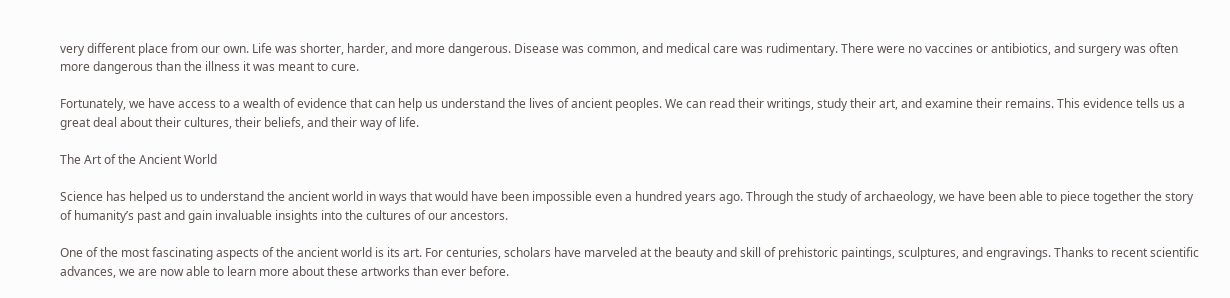very different place from our own. Life was shorter, harder, and more dangerous. Disease was common, and medical care was rudimentary. There were no vaccines or antibiotics, and surgery was often more dangerous than the illness it was meant to cure.

Fortunately, we have access to a wealth of evidence that can help us understand the lives of ancient peoples. We can read their writings, study their art, and examine their remains. This evidence tells us a great deal about their cultures, their beliefs, and their way of life.

The Art of the Ancient World

Science has helped us to understand the ancient world in ways that would have been impossible even a hundred years ago. Through the study of archaeology, we have been able to piece together the story of humanity’s past and gain invaluable insights into the cultures of our ancestors.

One of the most fascinating aspects of the ancient world is its art. For centuries, scholars have marveled at the beauty and skill of prehistoric paintings, sculptures, and engravings. Thanks to recent scientific advances, we are now able to learn more about these artworks than ever before.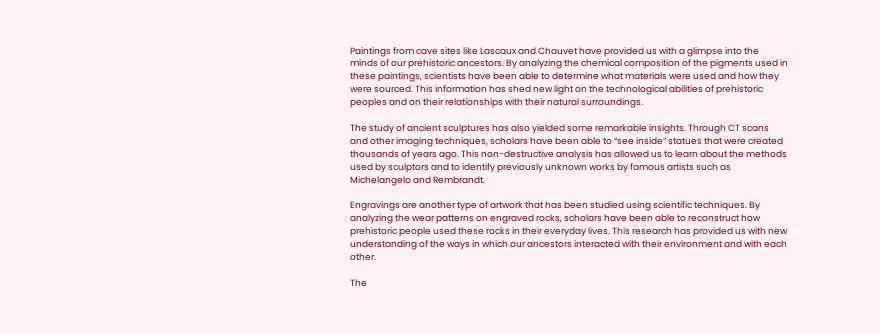Paintings from cave sites like Lascaux and Chauvet have provided us with a glimpse into the minds of our prehistoric ancestors. By analyzing the chemical composition of the pigments used in these paintings, scientists have been able to determine what materials were used and how they were sourced. This information has shed new light on the technological abilities of prehistoric peoples and on their relationships with their natural surroundings.

The study of ancient sculptures has also yielded some remarkable insights. Through CT scans and other imaging techniques, scholars have been able to “see inside” statues that were created thousands of years ago. This non-destructive analysis has allowed us to learn about the methods used by sculptors and to identify previously unknown works by famous artists such as Michelangelo and Rembrandt.

Engravings are another type of artwork that has been studied using scientific techniques. By analyzing the wear patterns on engraved rocks, scholars have been able to reconstruct how prehistoric people used these rocks in their everyday lives. This research has provided us with new understanding of the ways in which our ancestors interacted with their environment and with each other.

The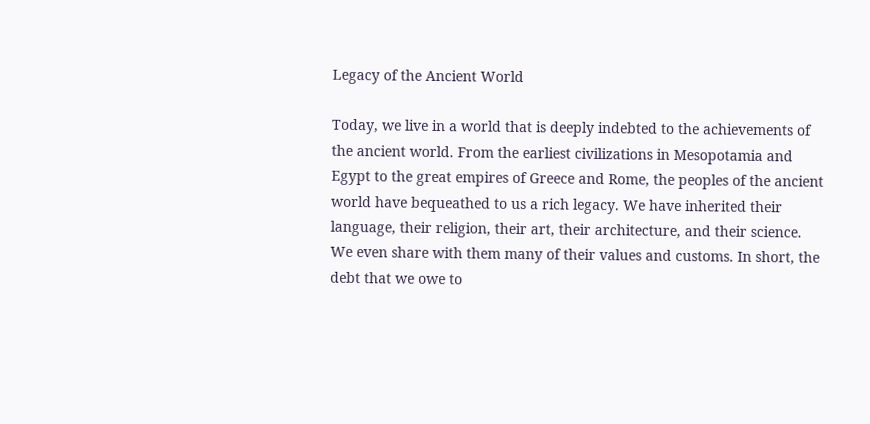Legacy of the Ancient World

Today, we live in a world that is deeply indebted to the achievements of the ancient world. From the earliest civilizations in Mesopotamia and Egypt to the great empires of Greece and Rome, the peoples of the ancient world have bequeathed to us a rich legacy. We have inherited their language, their religion, their art, their architecture, and their science. We even share with them many of their values and customs. In short, the debt that we owe to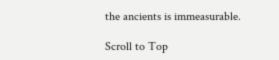the ancients is immeasurable.

Scroll to Top